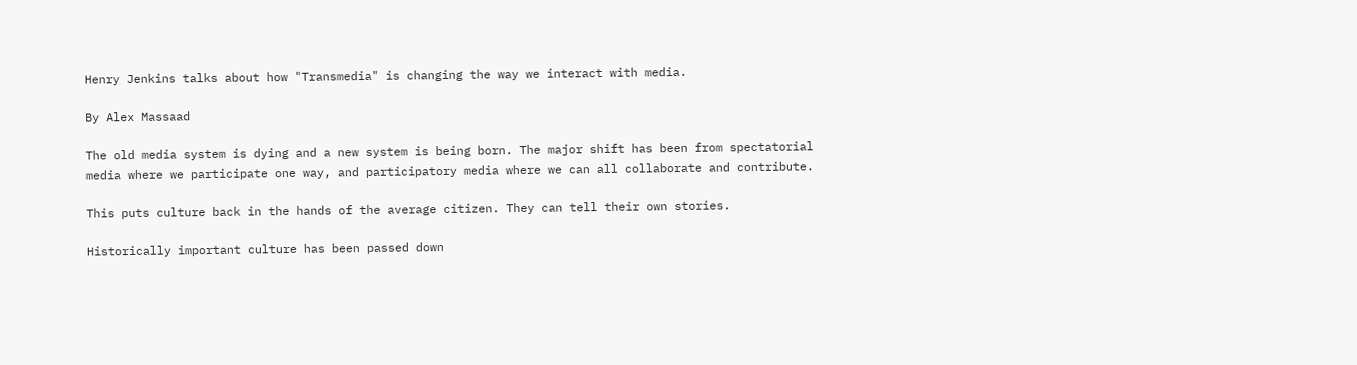Henry Jenkins talks about how "Transmedia" is changing the way we interact with media.

By Alex Massaad

The old media system is dying and a new system is being born. The major shift has been from spectatorial media where we participate one way, and participatory media where we can all collaborate and contribute.

This puts culture back in the hands of the average citizen. They can tell their own stories.

Historically important culture has been passed down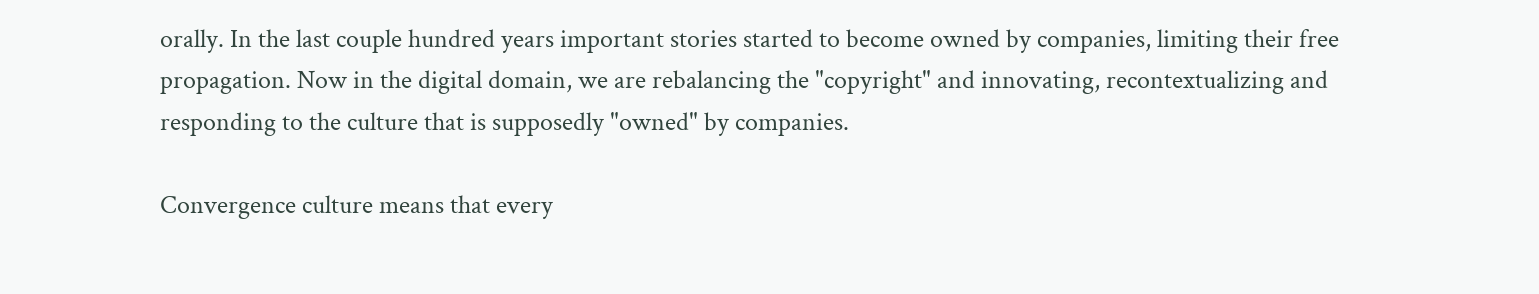orally. In the last couple hundred years important stories started to become owned by companies, limiting their free propagation. Now in the digital domain, we are rebalancing the "copyright" and innovating, recontextualizing and responding to the culture that is supposedly "owned" by companies.

Convergence culture means that every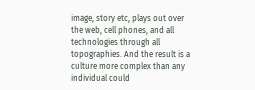image, story etc, plays out over the web, cell phones, and all technologies through all topographies. And the result is a culture more complex than any individual could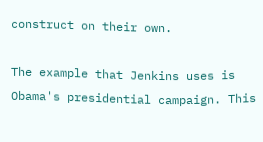construct on their own.

The example that Jenkins uses is Obama's presidential campaign. This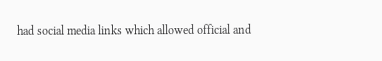had social media links which allowed official and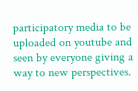participatory media to be uploaded on youtube and seen by everyone giving a way to new perspectives.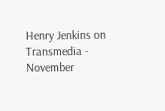Henry Jenkins on Transmedia - November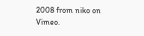2008 from niko on Vimeo.